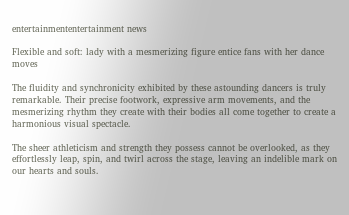entertainmententertainment news

Flexible and soft: lady with a mesmerizing figure entice fans with her dance moves

The fluidity and synchronicity exhibited by these astounding dancers is truly remarkable. Their precise footwork, expressive arm movements, and the mesmerizing rhythm they create with their bodies all come together to create a harmonious visual spectacle.

The sheer athleticism and strength they possess cannot be overlooked, as they effortlessly leap, spin, and twirl across the stage, leaving an indelible mark on our hearts and souls.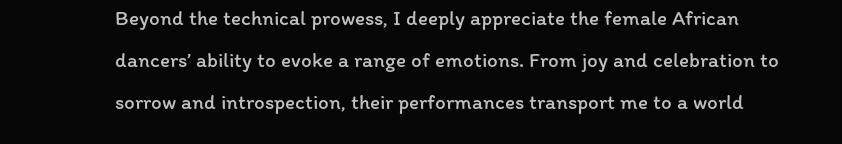Beyond the technical prowess, I deeply appreciate the female African dancers’ ability to evoke a range of emotions. From joy and celebration to sorrow and introspection, their performances transport me to a world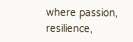where passion, resilience,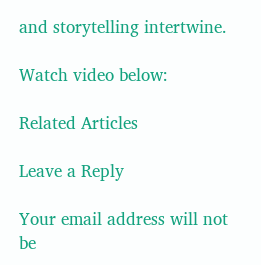and storytelling intertwine.

Watch video below:

Related Articles

Leave a Reply

Your email address will not be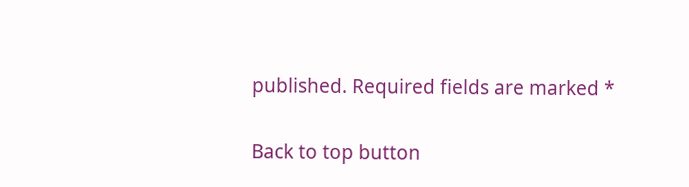published. Required fields are marked *

Back to top button